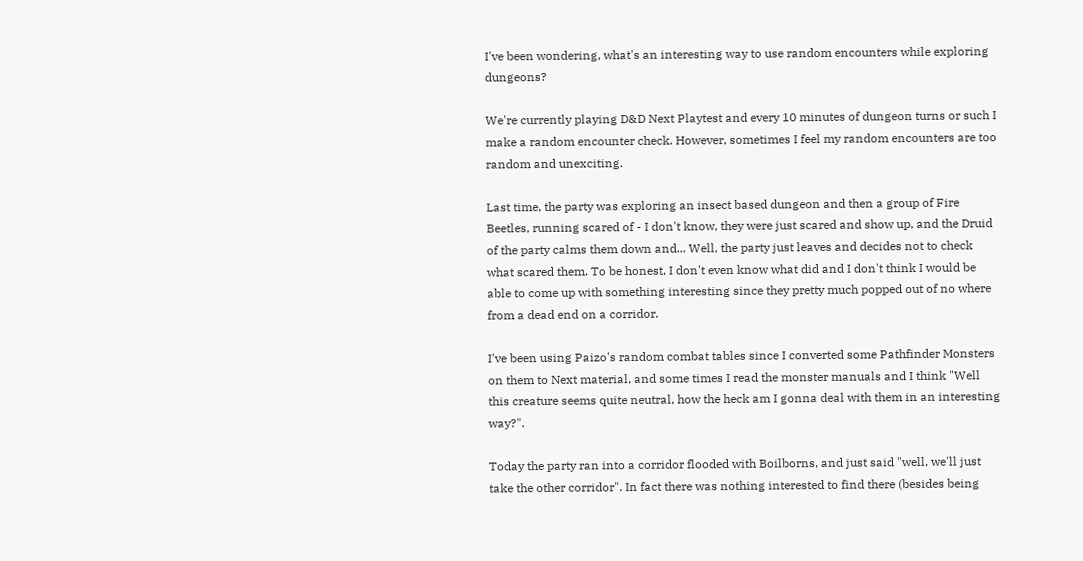I've been wondering, what's an interesting way to use random encounters while exploring dungeons?

We're currently playing D&D Next Playtest and every 10 minutes of dungeon turns or such I make a random encounter check. However, sometimes I feel my random encounters are too random and unexciting.

Last time, the party was exploring an insect based dungeon and then a group of Fire Beetles, running scared of - I don't know, they were just scared and show up, and the Druid of the party calms them down and... Well, the party just leaves and decides not to check what scared them. To be honest, I don't even know what did and I don't think I would be able to come up with something interesting since they pretty much popped out of no where from a dead end on a corridor.

I've been using Paizo's random combat tables since I converted some Pathfinder Monsters on them to Next material, and some times I read the monster manuals and I think "Well this creature seems quite neutral, how the heck am I gonna deal with them in an interesting way?".

Today the party ran into a corridor flooded with Boilborns, and just said "well, we'll just take the other corridor". In fact there was nothing interested to find there (besides being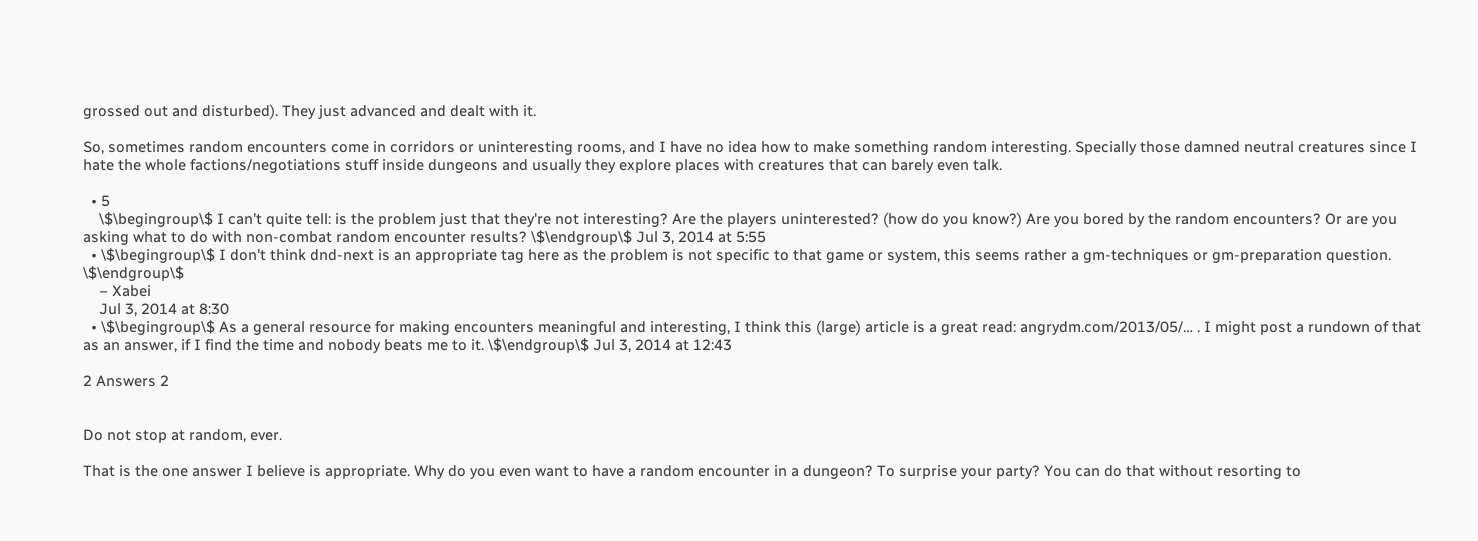grossed out and disturbed). They just advanced and dealt with it.

So, sometimes random encounters come in corridors or uninteresting rooms, and I have no idea how to make something random interesting. Specially those damned neutral creatures since I hate the whole factions/negotiations stuff inside dungeons and usually they explore places with creatures that can barely even talk.

  • 5
    \$\begingroup\$ I can't quite tell: is the problem just that they're not interesting? Are the players uninterested? (how do you know?) Are you bored by the random encounters? Or are you asking what to do with non-combat random encounter results? \$\endgroup\$ Jul 3, 2014 at 5:55
  • \$\begingroup\$ I don't think dnd-next is an appropriate tag here as the problem is not specific to that game or system, this seems rather a gm-techniques or gm-preparation question. \$\endgroup\$
    – Xabei
    Jul 3, 2014 at 8:30
  • \$\begingroup\$ As a general resource for making encounters meaningful and interesting, I think this (large) article is a great read: angrydm.com/2013/05/… . I might post a rundown of that as an answer, if I find the time and nobody beats me to it. \$\endgroup\$ Jul 3, 2014 at 12:43

2 Answers 2


Do not stop at random, ever.

That is the one answer I believe is appropriate. Why do you even want to have a random encounter in a dungeon? To surprise your party? You can do that without resorting to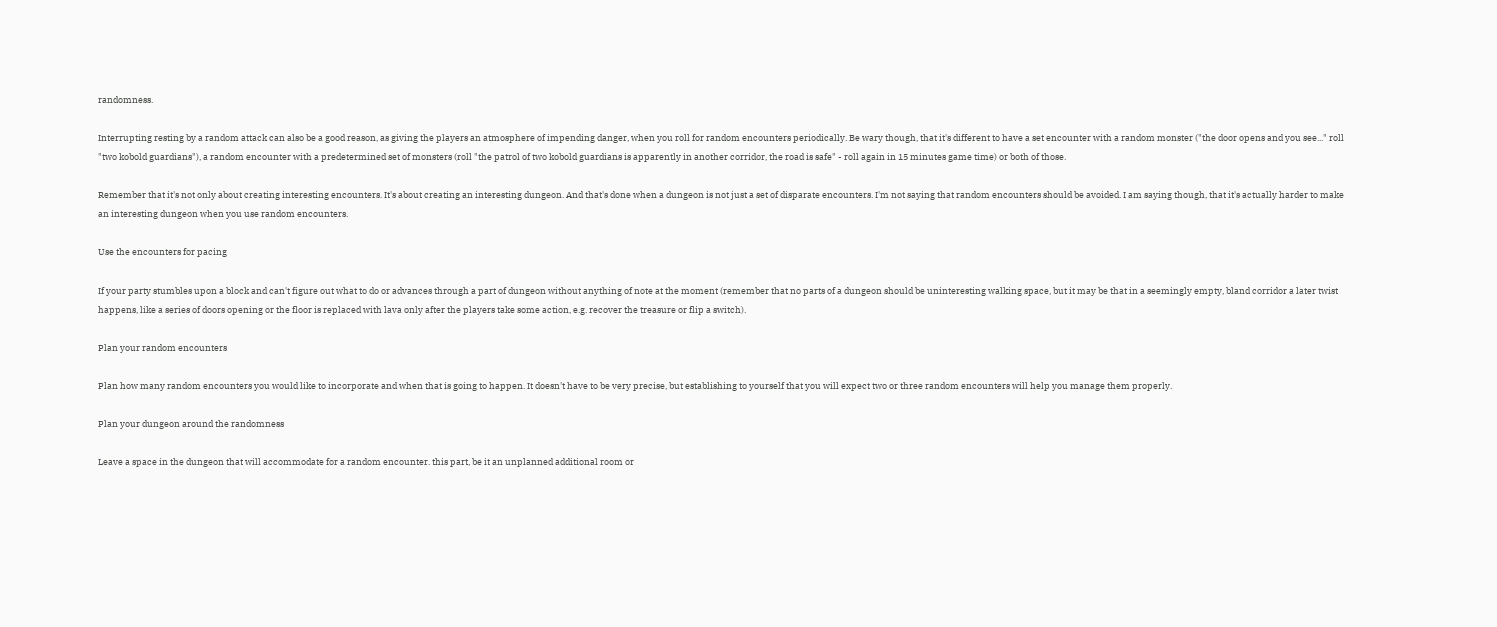randomness.

Interrupting resting by a random attack can also be a good reason, as giving the players an atmosphere of impending danger, when you roll for random encounters periodically. Be wary though, that it's different to have a set encounter with a random monster ("the door opens and you see..." roll "two kobold guardians"), a random encounter with a predetermined set of monsters (roll "the patrol of two kobold guardians is apparently in another corridor, the road is safe" - roll again in 15 minutes game time) or both of those.

Remember that it's not only about creating interesting encounters. It's about creating an interesting dungeon. And that's done when a dungeon is not just a set of disparate encounters. I'm not saying that random encounters should be avoided. I am saying though, that it's actually harder to make an interesting dungeon when you use random encounters.

Use the encounters for pacing

If your party stumbles upon a block and can't figure out what to do or advances through a part of dungeon without anything of note at the moment (remember that no parts of a dungeon should be uninteresting walking space, but it may be that in a seemingly empty, bland corridor a later twist happens, like a series of doors opening or the floor is replaced with lava only after the players take some action, e.g. recover the treasure or flip a switch).

Plan your random encounters

Plan how many random encounters you would like to incorporate and when that is going to happen. It doesn't have to be very precise, but establishing to yourself that you will expect two or three random encounters will help you manage them properly.

Plan your dungeon around the randomness

Leave a space in the dungeon that will accommodate for a random encounter. this part, be it an unplanned additional room or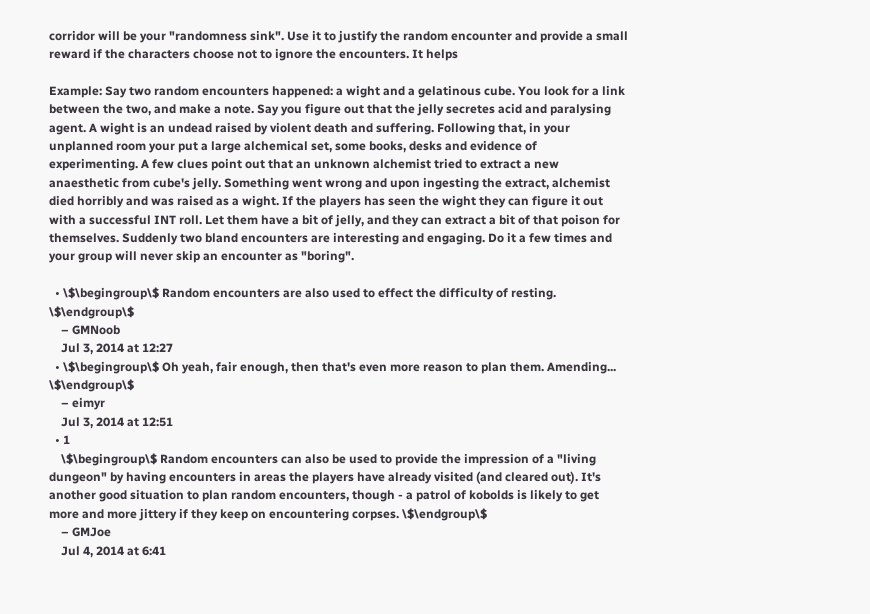corridor will be your "randomness sink". Use it to justify the random encounter and provide a small reward if the characters choose not to ignore the encounters. It helps

Example: Say two random encounters happened: a wight and a gelatinous cube. You look for a link between the two, and make a note. Say you figure out that the jelly secretes acid and paralysing agent. A wight is an undead raised by violent death and suffering. Following that, in your unplanned room your put a large alchemical set, some books, desks and evidence of experimenting. A few clues point out that an unknown alchemist tried to extract a new anaesthetic from cube's jelly. Something went wrong and upon ingesting the extract, alchemist died horribly and was raised as a wight. If the players has seen the wight they can figure it out with a successful INT roll. Let them have a bit of jelly, and they can extract a bit of that poison for themselves. Suddenly two bland encounters are interesting and engaging. Do it a few times and your group will never skip an encounter as "boring".

  • \$\begingroup\$ Random encounters are also used to effect the difficulty of resting. \$\endgroup\$
    – GMNoob
    Jul 3, 2014 at 12:27
  • \$\begingroup\$ Oh yeah, fair enough, then that's even more reason to plan them. Amending... \$\endgroup\$
    – eimyr
    Jul 3, 2014 at 12:51
  • 1
    \$\begingroup\$ Random encounters can also be used to provide the impression of a "living dungeon" by having encounters in areas the players have already visited (and cleared out). It's another good situation to plan random encounters, though - a patrol of kobolds is likely to get more and more jittery if they keep on encountering corpses. \$\endgroup\$
    – GMJoe
    Jul 4, 2014 at 6:41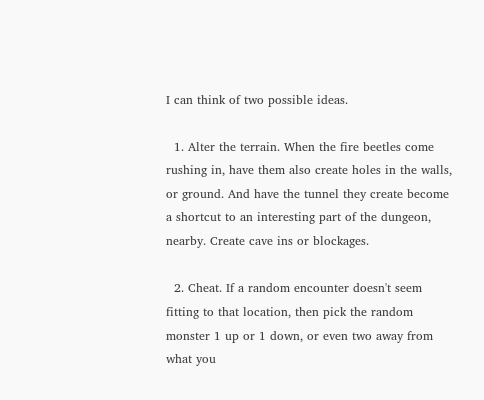I can think of two possible ideas.

  1. Alter the terrain. When the fire beetles come rushing in, have them also create holes in the walls, or ground. And have the tunnel they create become a shortcut to an interesting part of the dungeon, nearby. Create cave ins or blockages.

  2. Cheat. If a random encounter doesn't seem fitting to that location, then pick the random monster 1 up or 1 down, or even two away from what you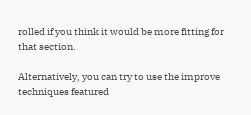rolled if you think it would be more fitting for that section.

Alternatively, you can try to use the improve techniques featured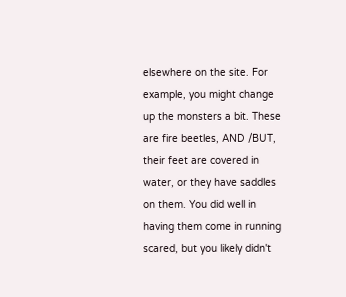elsewhere on the site. For example, you might change up the monsters a bit. These are fire beetles, AND /BUT, their feet are covered in water, or they have saddles on them. You did well in having them come in running scared, but you likely didn't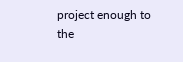project enough to the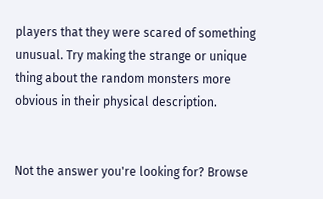players that they were scared of something unusual. Try making the strange or unique thing about the random monsters more obvious in their physical description.


Not the answer you're looking for? Browse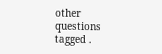other questions tagged .